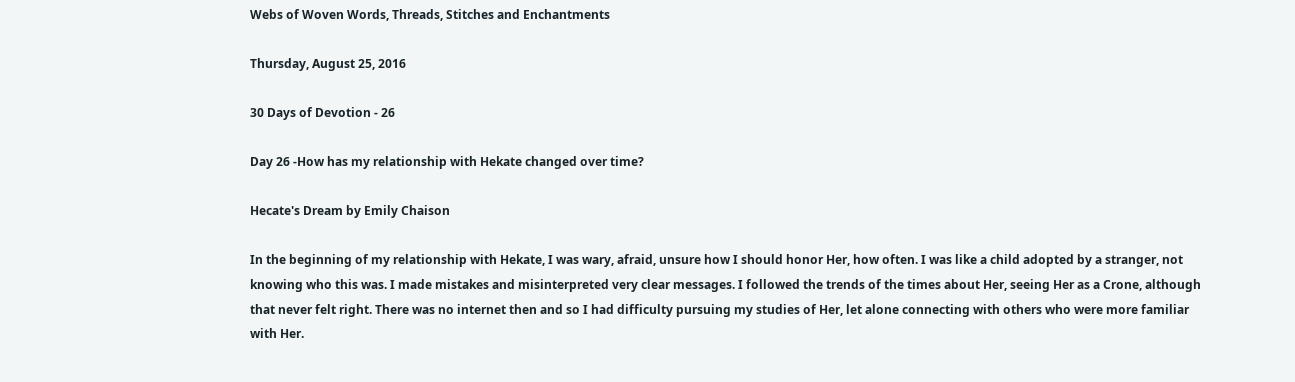Webs of Woven Words, Threads, Stitches and Enchantments

Thursday, August 25, 2016

30 Days of Devotion - 26

Day 26 -How has my relationship with Hekate changed over time?

Hecate's Dream by Emily Chaison

In the beginning of my relationship with Hekate, I was wary, afraid, unsure how I should honor Her, how often. I was like a child adopted by a stranger, not knowing who this was. I made mistakes and misinterpreted very clear messages. I followed the trends of the times about Her, seeing Her as a Crone, although that never felt right. There was no internet then and so I had difficulty pursuing my studies of Her, let alone connecting with others who were more familiar with Her.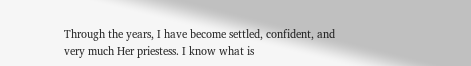Through the years, I have become settled, confident, and very much Her priestess. I know what is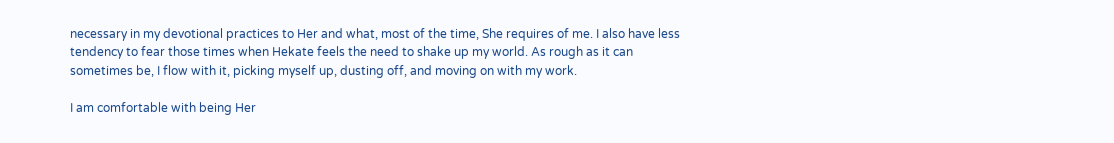necessary in my devotional practices to Her and what, most of the time, She requires of me. I also have less tendency to fear those times when Hekate feels the need to shake up my world. As rough as it can sometimes be, I flow with it, picking myself up, dusting off, and moving on with my work.

I am comfortable with being Her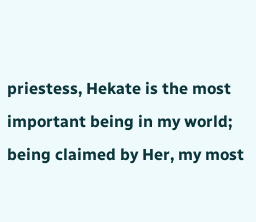priestess, Hekate is the most important being in my world; being claimed by Her, my most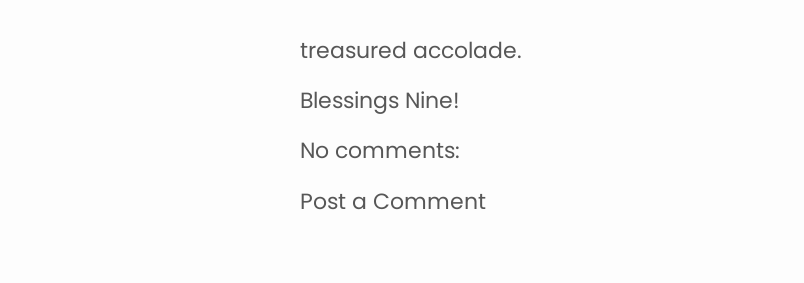treasured accolade.

Blessings Nine!

No comments:

Post a Comment